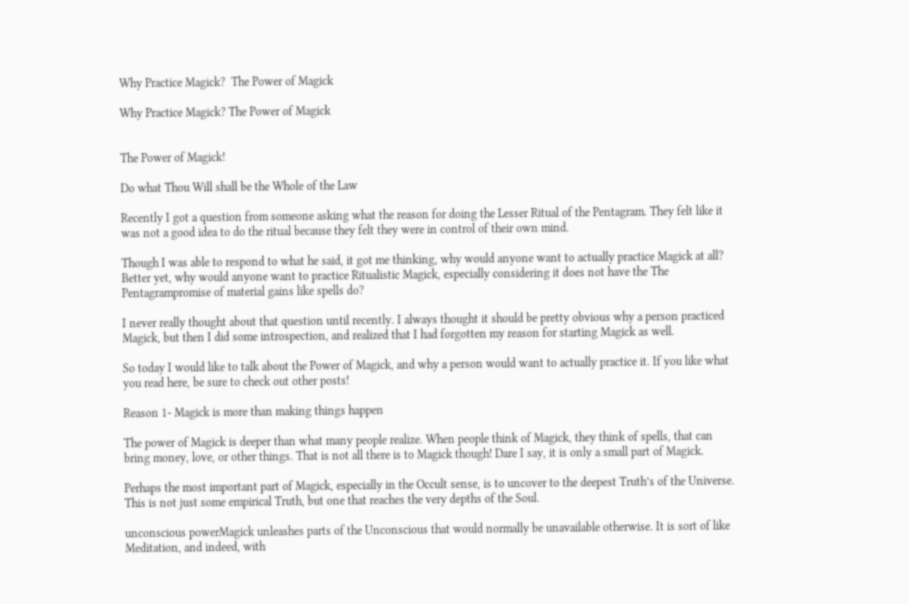Why Practice Magick?  The Power of Magick

Why Practice Magick? The Power of Magick


The Power of Magick!

Do what Thou Will shall be the Whole of the Law

Recently I got a question from someone asking what the reason for doing the Lesser Ritual of the Pentagram. They felt like it was not a good idea to do the ritual because they felt they were in control of their own mind.

Though I was able to respond to what he said, it got me thinking, why would anyone want to actually practice Magick at all? Better yet, why would anyone want to practice Ritualistic Magick, especially considering it does not have the The Pentagrampromise of material gains like spells do?

I never really thought about that question until recently. I always thought it should be pretty obvious why a person practiced Magick, but then I did some introspection, and realized that I had forgotten my reason for starting Magick as well.

So today I would like to talk about the Power of Magick, and why a person would want to actually practice it. If you like what you read here, be sure to check out other posts!

Reason 1- Magick is more than making things happen

The power of Magick is deeper than what many people realize. When people think of Magick, they think of spells, that can bring money, love, or other things. That is not all there is to Magick though! Dare I say, it is only a small part of Magick.

Perhaps the most important part of Magick, especially in the Occult sense, is to uncover to the deepest Truth’s of the Universe. This is not just some empirical Truth, but one that reaches the very depths of the Soul.

unconscious powerMagick unleashes parts of the Unconscious that would normally be unavailable otherwise. It is sort of like Meditation, and indeed, with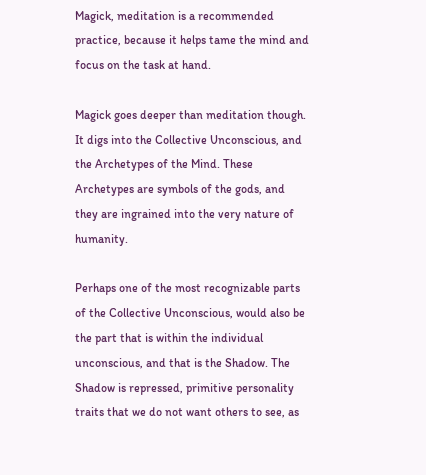Magick, meditation is a recommended practice, because it helps tame the mind and focus on the task at hand.

Magick goes deeper than meditation though. It digs into the Collective Unconscious, and the Archetypes of the Mind. These Archetypes are symbols of the gods, and they are ingrained into the very nature of humanity.

Perhaps one of the most recognizable parts of the Collective Unconscious, would also be the part that is within the individual unconscious, and that is the Shadow. The Shadow is repressed, primitive personality traits that we do not want others to see, as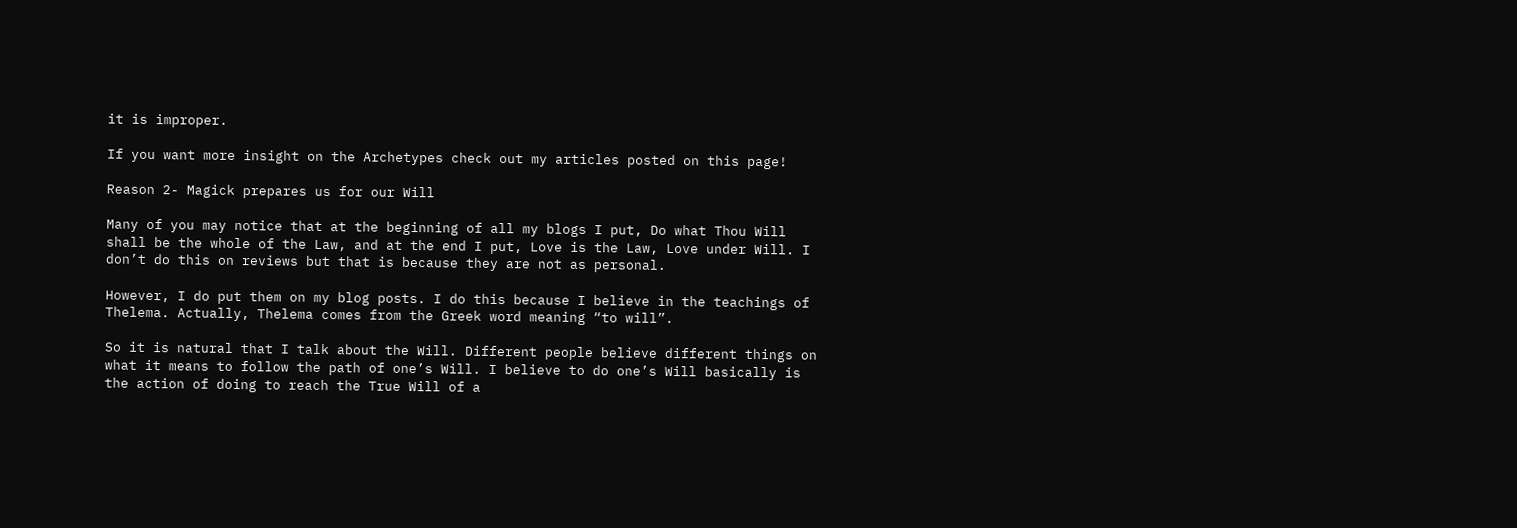it is improper.

If you want more insight on the Archetypes check out my articles posted on this page!

Reason 2- Magick prepares us for our Will

Many of you may notice that at the beginning of all my blogs I put, Do what Thou Will shall be the whole of the Law, and at the end I put, Love is the Law, Love under Will. I don’t do this on reviews but that is because they are not as personal.

However, I do put them on my blog posts. I do this because I believe in the teachings of Thelema. Actually, Thelema comes from the Greek word meaning “to will”.

So it is natural that I talk about the Will. Different people believe different things on what it means to follow the path of one’s Will. I believe to do one’s Will basically is the action of doing to reach the True Will of a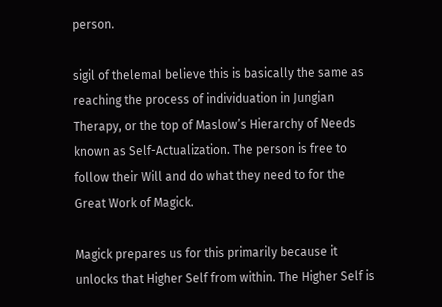person.

sigil of thelemaI believe this is basically the same as reaching the process of individuation in Jungian Therapy, or the top of Maslow’s Hierarchy of Needs known as Self-Actualization. The person is free to follow their Will and do what they need to for the Great Work of Magick.

Magick prepares us for this primarily because it unlocks that Higher Self from within. The Higher Self is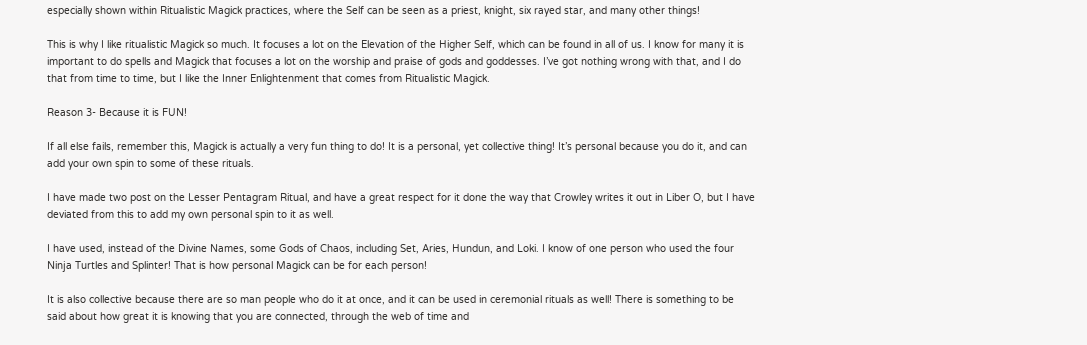especially shown within Ritualistic Magick practices, where the Self can be seen as a priest, knight, six rayed star, and many other things!

This is why I like ritualistic Magick so much. It focuses a lot on the Elevation of the Higher Self, which can be found in all of us. I know for many it is important to do spells and Magick that focuses a lot on the worship and praise of gods and goddesses. I’ve got nothing wrong with that, and I do that from time to time, but I like the Inner Enlightenment that comes from Ritualistic Magick.

Reason 3- Because it is FUN!

If all else fails, remember this, Magick is actually a very fun thing to do! It is a personal, yet collective thing! It’s personal because you do it, and can add your own spin to some of these rituals.

I have made two post on the Lesser Pentagram Ritual, and have a great respect for it done the way that Crowley writes it out in Liber O, but I have deviated from this to add my own personal spin to it as well.

I have used, instead of the Divine Names, some Gods of Chaos, including Set, Aries, Hundun, and Loki. I know of one person who used the four Ninja Turtles and Splinter! That is how personal Magick can be for each person!

It is also collective because there are so man people who do it at once, and it can be used in ceremonial rituals as well! There is something to be said about how great it is knowing that you are connected, through the web of time and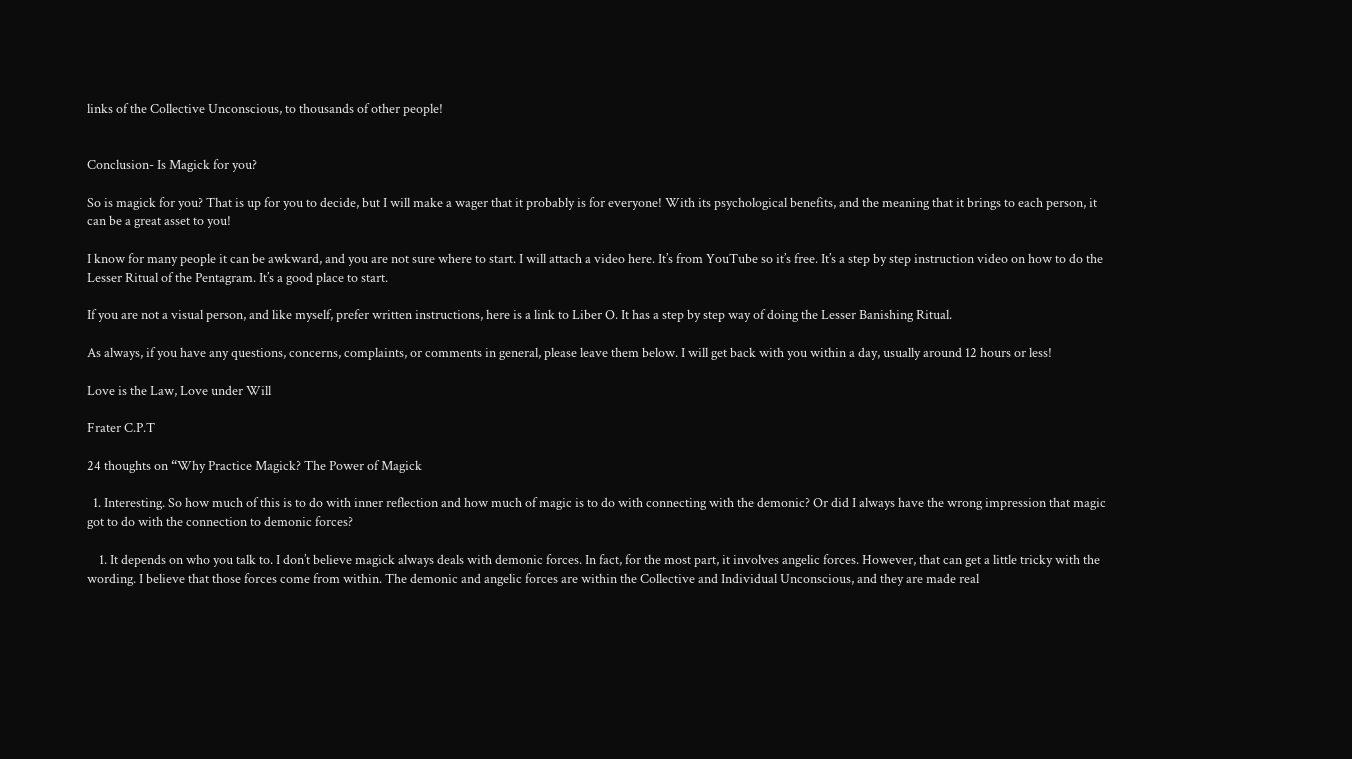links of the Collective Unconscious, to thousands of other people!


Conclusion- Is Magick for you?

So is magick for you? That is up for you to decide, but I will make a wager that it probably is for everyone! With its psychological benefits, and the meaning that it brings to each person, it can be a great asset to you!

I know for many people it can be awkward, and you are not sure where to start. I will attach a video here. It’s from YouTube so it’s free. It’s a step by step instruction video on how to do the Lesser Ritual of the Pentagram. It’s a good place to start.

If you are not a visual person, and like myself, prefer written instructions, here is a link to Liber O. It has a step by step way of doing the Lesser Banishing Ritual.

As always, if you have any questions, concerns, complaints, or comments in general, please leave them below. I will get back with you within a day, usually around 12 hours or less!

Love is the Law, Love under Will

Frater C.P.T

24 thoughts on “Why Practice Magick? The Power of Magick

  1. Interesting. So how much of this is to do with inner reflection and how much of magic is to do with connecting with the demonic? Or did I always have the wrong impression that magic got to do with the connection to demonic forces?

    1. It depends on who you talk to. I don’t believe magick always deals with demonic forces. In fact, for the most part, it involves angelic forces. However, that can get a little tricky with the wording. I believe that those forces come from within. The demonic and angelic forces are within the Collective and Individual Unconscious, and they are made real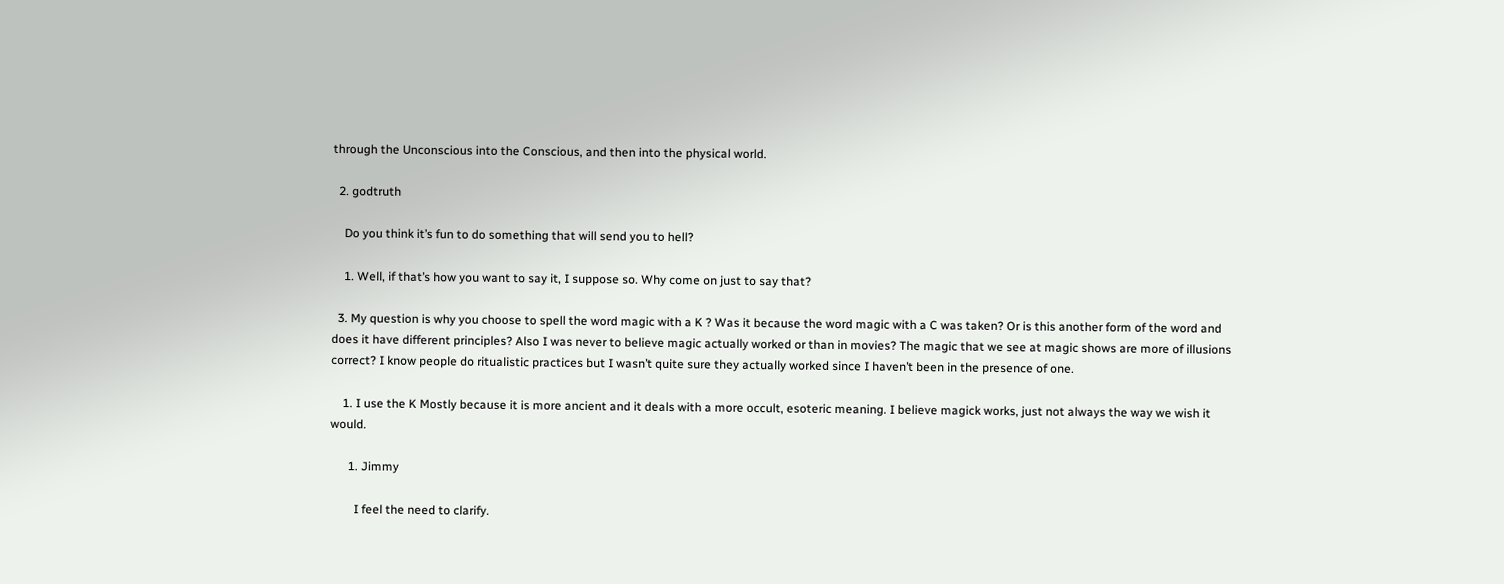through the Unconscious into the Conscious, and then into the physical world.

  2. godtruth

    Do you think it’s fun to do something that will send you to hell?

    1. Well, if that’s how you want to say it, I suppose so. Why come on just to say that?

  3. My question is why you choose to spell the word magic with a K ? Was it because the word magic with a C was taken? Or is this another form of the word and does it have different principles? Also I was never to believe magic actually worked or than in movies? The magic that we see at magic shows are more of illusions correct? I know people do ritualistic practices but I wasn’t quite sure they actually worked since I haven’t been in the presence of one.

    1. I use the K Mostly because it is more ancient and it deals with a more occult, esoteric meaning. I believe magick works, just not always the way we wish it would.

      1. Jimmy

        I feel the need to clarify.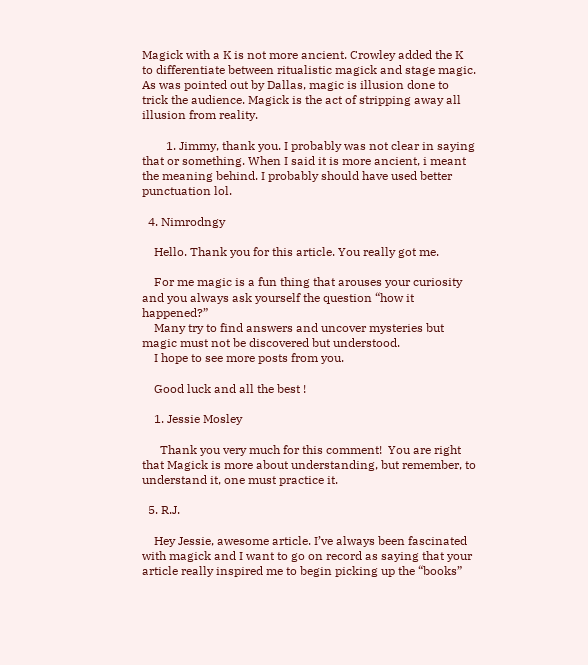Magick with a K is not more ancient. Crowley added the K to differentiate between ritualistic magick and stage magic. As was pointed out by Dallas, magic is illusion done to trick the audience. Magick is the act of stripping away all illusion from reality.

        1. Jimmy, thank you. I probably was not clear in saying that or something. When I said it is more ancient, i meant the meaning behind. I probably should have used better punctuation lol.

  4. Nimrodngy

    Hello. Thank you for this article. You really got me.

    For me magic is a fun thing that arouses your curiosity and you always ask yourself the question “how it happened?”
    Many try to find answers and uncover mysteries but magic must not be discovered but understood.
    I hope to see more posts from you.

    Good luck and all the best !

    1. Jessie Mosley

      Thank you very much for this comment!  You are right that Magick is more about understanding, but remember, to understand it, one must practice it.

  5. R.J.

    Hey Jessie, awesome article. I’ve always been fascinated with magick and I want to go on record as saying that your article really inspired me to begin picking up the “books”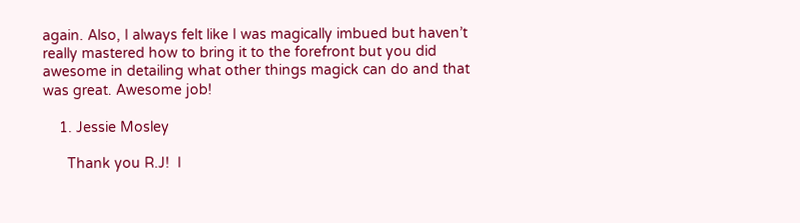again. Also, I always felt like I was magically imbued but haven’t really mastered how to bring it to the forefront but you did awesome in detailing what other things magick can do and that was great. Awesome job!

    1. Jessie Mosley

      Thank you R.J!  I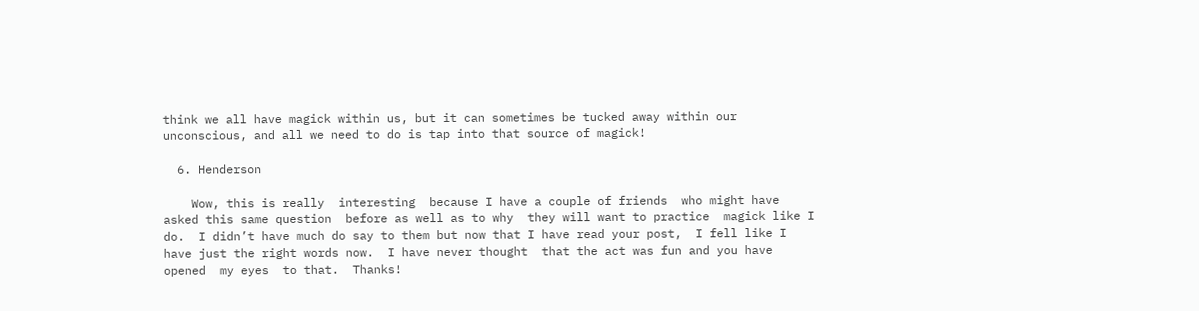think we all have magick within us, but it can sometimes be tucked away within our unconscious, and all we need to do is tap into that source of magick!

  6. Henderson

    Wow, this is really  interesting  because I have a couple of friends  who might have asked this same question  before as well as to why  they will want to practice  magick like I do.  I didn’t have much do say to them but now that I have read your post,  I fell like I have just the right words now.  I have never thought  that the act was fun and you have opened  my eyes  to that.  Thanks!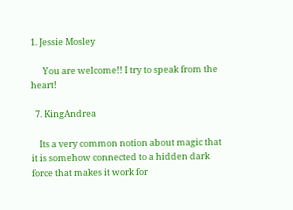1. Jessie Mosley

      You are welcome!! I try to speak from the heart!

  7. KingAndrea

    Its a very common notion about magic that it is somehow connected to a hidden dark force that makes it work for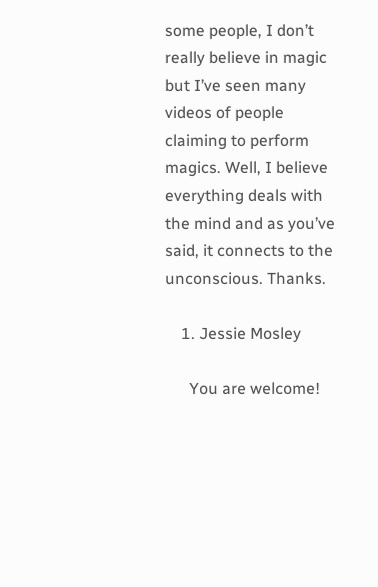some people, I don’t really believe in magic but I’ve seen many videos of people claiming to perform magics. Well, I believe everything deals with the mind and as you’ve said, it connects to the unconscious. Thanks.

    1. Jessie Mosley

      You are welcome!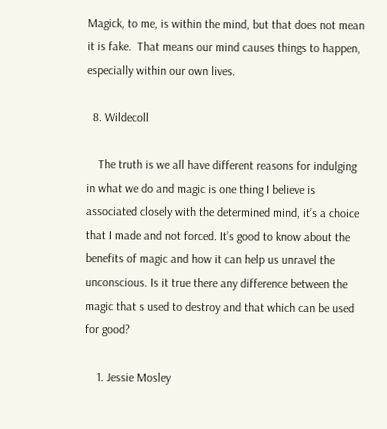Magick, to me, is within the mind, but that does not mean it is fake.  That means our mind causes things to happen, especially within our own lives.

  8. Wildecoll

    The truth is we all have different reasons for indulging in what we do and magic is one thing I believe is associated closely with the determined mind, it’s a choice that I made and not forced. It’s good to know about the benefits of magic and how it can help us unravel the unconscious. Is it true there any difference between the magic that s used to destroy and that which can be used for good?

    1. Jessie Mosley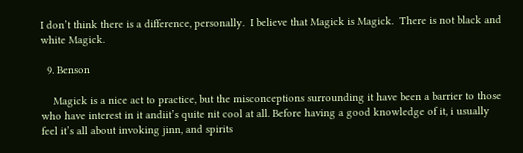I don’t think there is a difference, personally.  I believe that Magick is Magick.  There is not black and white Magick.

  9. Benson

    Magick is a nice act to practice, but the misconceptions surrounding it have been a barrier to those who have interest in it andiit’s quite nit cool at all. Before having a good knowledge of it, i usually feel it’s all about invoking jinn, and spirits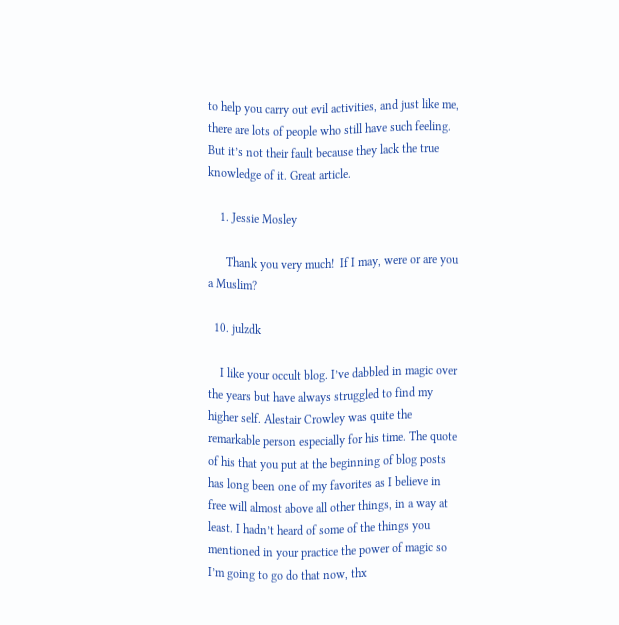to help you carry out evil activities, and just like me, there are lots of people who still have such feeling. But it’s not their fault because they lack the true knowledge of it. Great article.

    1. Jessie Mosley

      Thank you very much!  If I may, were or are you a Muslim?

  10. julzdk

    I like your occult blog. I’ve dabbled in magic over the years but have always struggled to find my higher self. Alestair Crowley was quite the remarkable person especially for his time. The quote of his that you put at the beginning of blog posts has long been one of my favorites as I believe in free will almost above all other things, in a way at least. I hadn’t heard of some of the things you mentioned in your practice the power of magic so I’m going to go do that now, thx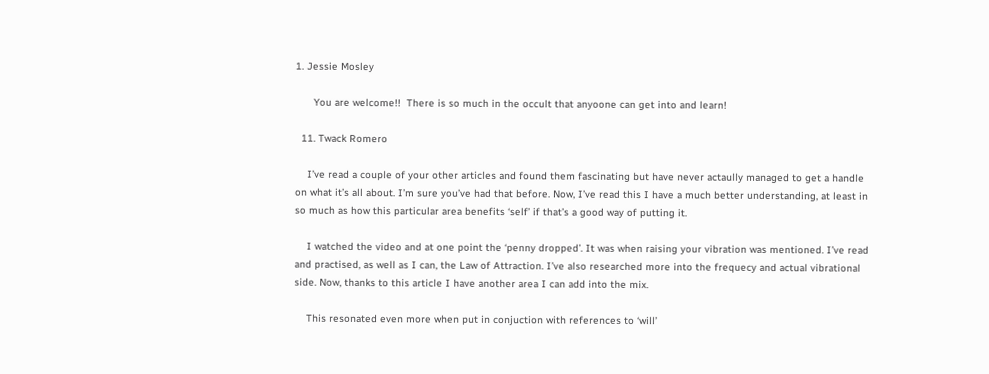1. Jessie Mosley

      You are welcome!!  There is so much in the occult that anyoone can get into and learn!

  11. Twack Romero

    I’ve read a couple of your other articles and found them fascinating but have never actaully managed to get a handle on what it’s all about. I’m sure you’ve had that before. Now, I’ve read this I have a much better understanding, at least in so much as how this particular area benefits ‘self’ if that’s a good way of putting it.

    I watched the video and at one point the ‘penny dropped’. It was when raising your vibration was mentioned. I’ve read and practised, as well as I can, the Law of Attraction. I’ve also researched more into the frequecy and actual vibrational side. Now, thanks to this article I have another area I can add into the mix.

    This resonated even more when put in conjuction with references to ‘will’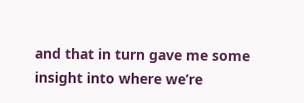and that in turn gave me some insight into where we’re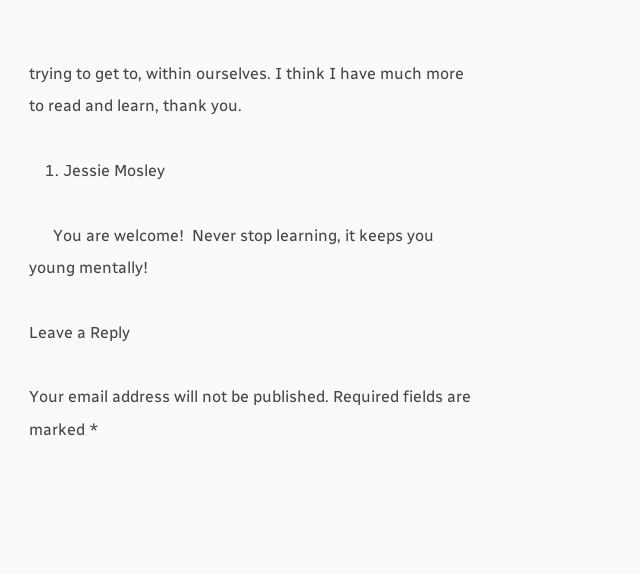trying to get to, within ourselves. I think I have much more to read and learn, thank you.

    1. Jessie Mosley

      You are welcome!  Never stop learning, it keeps you young mentally!

Leave a Reply

Your email address will not be published. Required fields are marked *